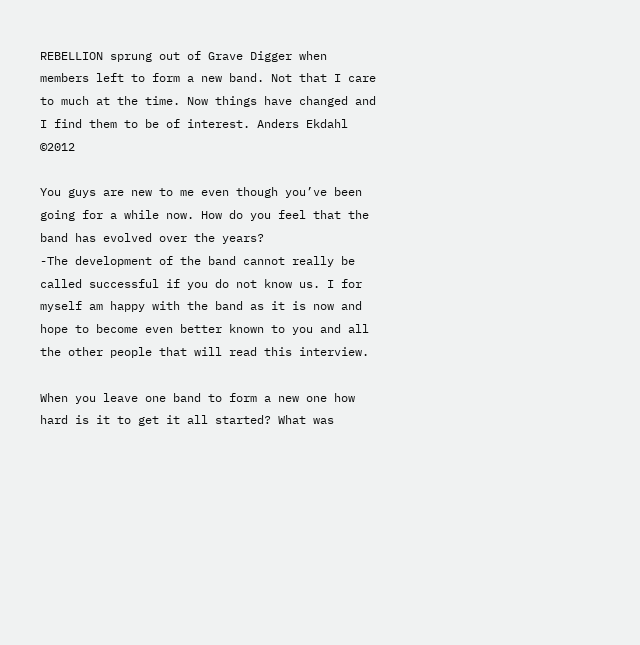REBELLION sprung out of Grave Digger when members left to form a new band. Not that I care to much at the time. Now things have changed and I find them to be of interest. Anders Ekdahl ©2012

You guys are new to me even though you’ve been going for a while now. How do you feel that the band has evolved over the years?
-The development of the band cannot really be called successful if you do not know us. I for myself am happy with the band as it is now and hope to become even better known to you and all the other people that will read this interview.

When you leave one band to form a new one how hard is it to get it all started? What was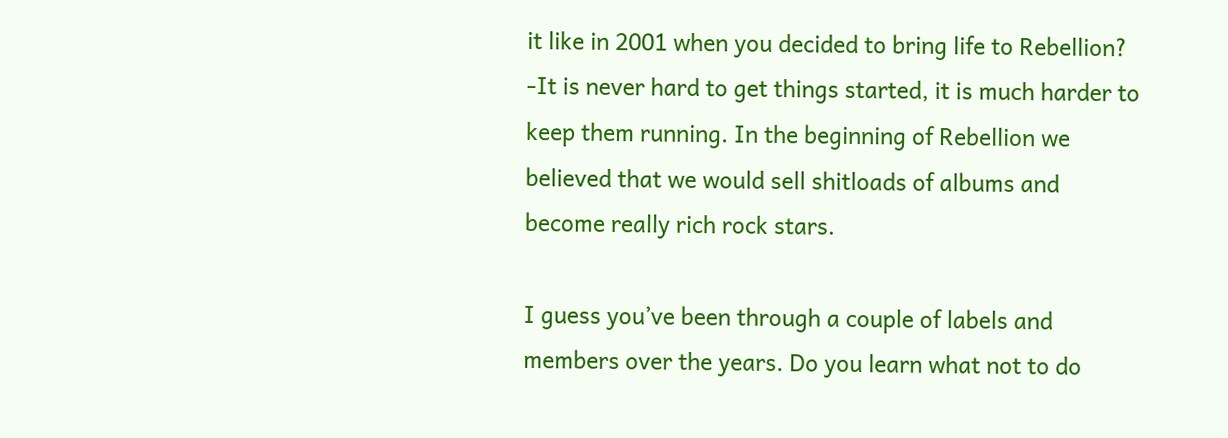it like in 2001 when you decided to bring life to Rebellion?
-It is never hard to get things started, it is much harder to keep them running. In the beginning of Rebellion we believed that we would sell shitloads of albums and become really rich rock stars.

I guess you’ve been through a couple of labels and members over the years. Do you learn what not to do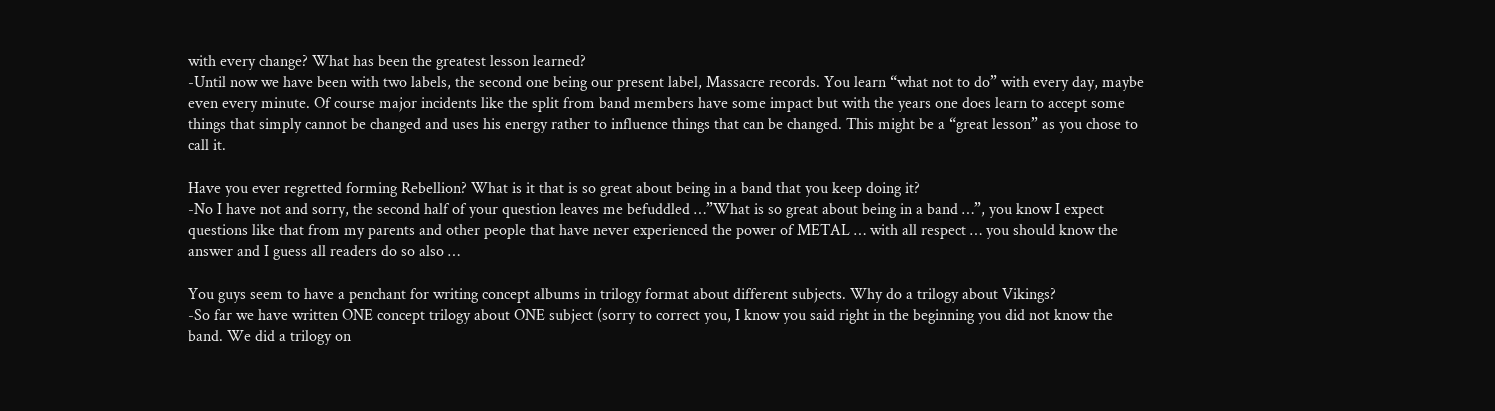with every change? What has been the greatest lesson learned?
-Until now we have been with two labels, the second one being our present label, Massacre records. You learn “what not to do” with every day, maybe even every minute. Of course major incidents like the split from band members have some impact but with the years one does learn to accept some things that simply cannot be changed and uses his energy rather to influence things that can be changed. This might be a “great lesson” as you chose to call it.

Have you ever regretted forming Rebellion? What is it that is so great about being in a band that you keep doing it?
-No I have not and sorry, the second half of your question leaves me befuddled …”What is so great about being in a band …”, you know I expect questions like that from my parents and other people that have never experienced the power of METAL … with all respect … you should know the answer and I guess all readers do so also …

You guys seem to have a penchant for writing concept albums in trilogy format about different subjects. Why do a trilogy about Vikings?
-So far we have written ONE concept trilogy about ONE subject (sorry to correct you, I know you said right in the beginning you did not know the band. We did a trilogy on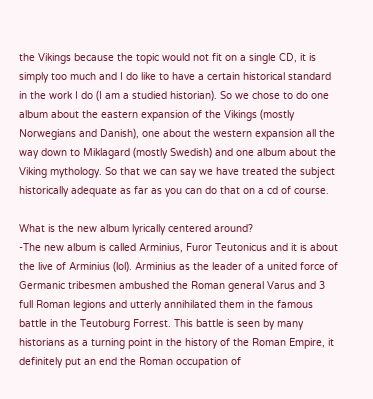the Vikings because the topic would not fit on a single CD, it is simply too much and I do like to have a certain historical standard in the work I do (I am a studied historian). So we chose to do one album about the eastern expansion of the Vikings (mostly Norwegians and Danish), one about the western expansion all the way down to Miklagard (mostly Swedish) and one album about the Viking mythology. So that we can say we have treated the subject historically adequate as far as you can do that on a cd of course.

What is the new album lyrically centered around?
-The new album is called Arminius, Furor Teutonicus and it is about the live of Arminius (lol). Arminius as the leader of a united force of Germanic tribesmen ambushed the Roman general Varus and 3 full Roman legions and utterly annihilated them in the famous battle in the Teutoburg Forrest. This battle is seen by many historians as a turning point in the history of the Roman Empire, it definitely put an end the Roman occupation of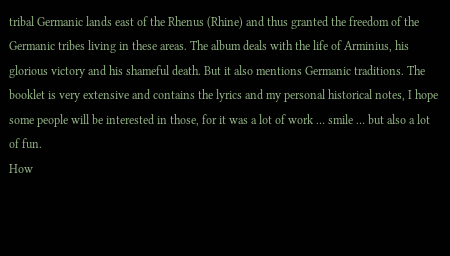tribal Germanic lands east of the Rhenus (Rhine) and thus granted the freedom of the Germanic tribes living in these areas. The album deals with the life of Arminius, his glorious victory and his shameful death. But it also mentions Germanic traditions. The booklet is very extensive and contains the lyrics and my personal historical notes, I hope some people will be interested in those, for it was a lot of work … smile … but also a lot of fun.
How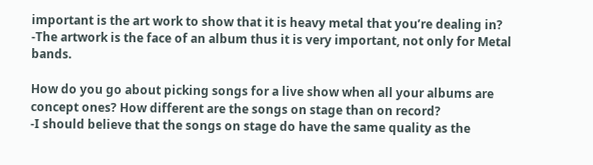important is the art work to show that it is heavy metal that you’re dealing in?
-The artwork is the face of an album thus it is very important, not only for Metal bands.

How do you go about picking songs for a live show when all your albums are concept ones? How different are the songs on stage than on record?
-I should believe that the songs on stage do have the same quality as the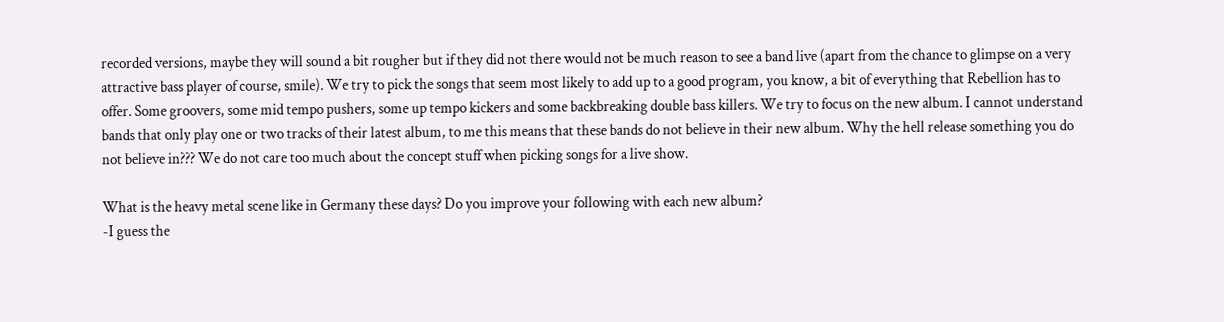recorded versions, maybe they will sound a bit rougher but if they did not there would not be much reason to see a band live (apart from the chance to glimpse on a very attractive bass player of course, smile). We try to pick the songs that seem most likely to add up to a good program, you know, a bit of everything that Rebellion has to offer. Some groovers, some mid tempo pushers, some up tempo kickers and some backbreaking double bass killers. We try to focus on the new album. I cannot understand bands that only play one or two tracks of their latest album, to me this means that these bands do not believe in their new album. Why the hell release something you do not believe in??? We do not care too much about the concept stuff when picking songs for a live show.

What is the heavy metal scene like in Germany these days? Do you improve your following with each new album?
-I guess the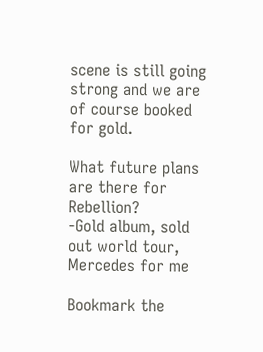scene is still going strong and we are of course booked for gold.

What future plans are there for Rebellion?
-Gold album, sold out world tour, Mercedes for me

Bookmark the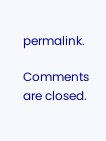permalink.

Comments are closed.